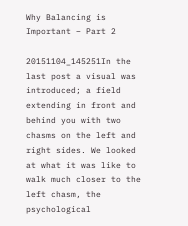Why Balancing is Important – Part 2

20151104_145251In the last post a visual was introduced; a field extending in front and behind you with two chasms on the left and right sides. We looked at what it was like to walk much closer to the left chasm, the psychological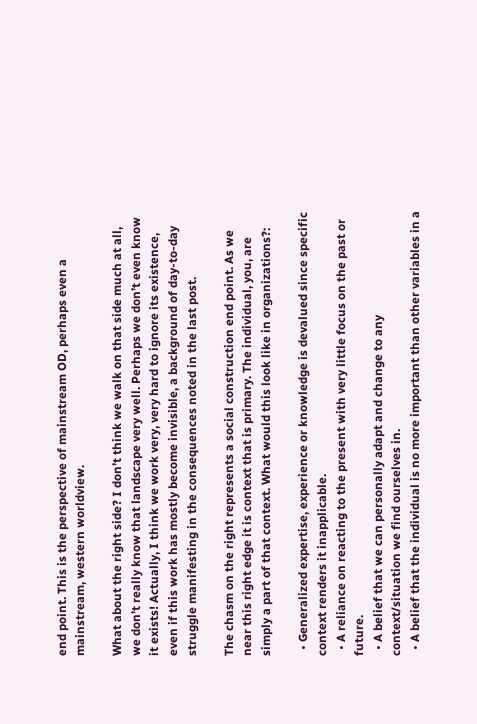end point. This is the perspective of mainstream OD, perhaps even a mainstream, western worldview.

What about the right side? I don’t think we walk on that side much at all, we don’t really know that landscape very well. Perhaps we don’t even know it exists! Actually, I think we work very, very hard to ignore its existence, even if this work has mostly become invisible, a background of day-to-day struggle manifesting in the consequences noted in the last post.

The chasm on the right represents a social construction end point. As we near this right edge it is context that is primary. The individual, you, are simply a part of that context. What would this look like in organizations?:

  • Generalized expertise, experience or knowledge is devalued since specific context renders it inapplicable.
  • A reliance on reacting to the present with very little focus on the past or future.
  • A belief that we can personally adapt and change to any context/situation we find ourselves in.
  • A belief that the individual is no more important than other variables in a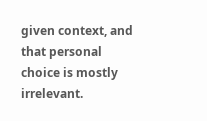given context, and that personal choice is mostly irrelevant.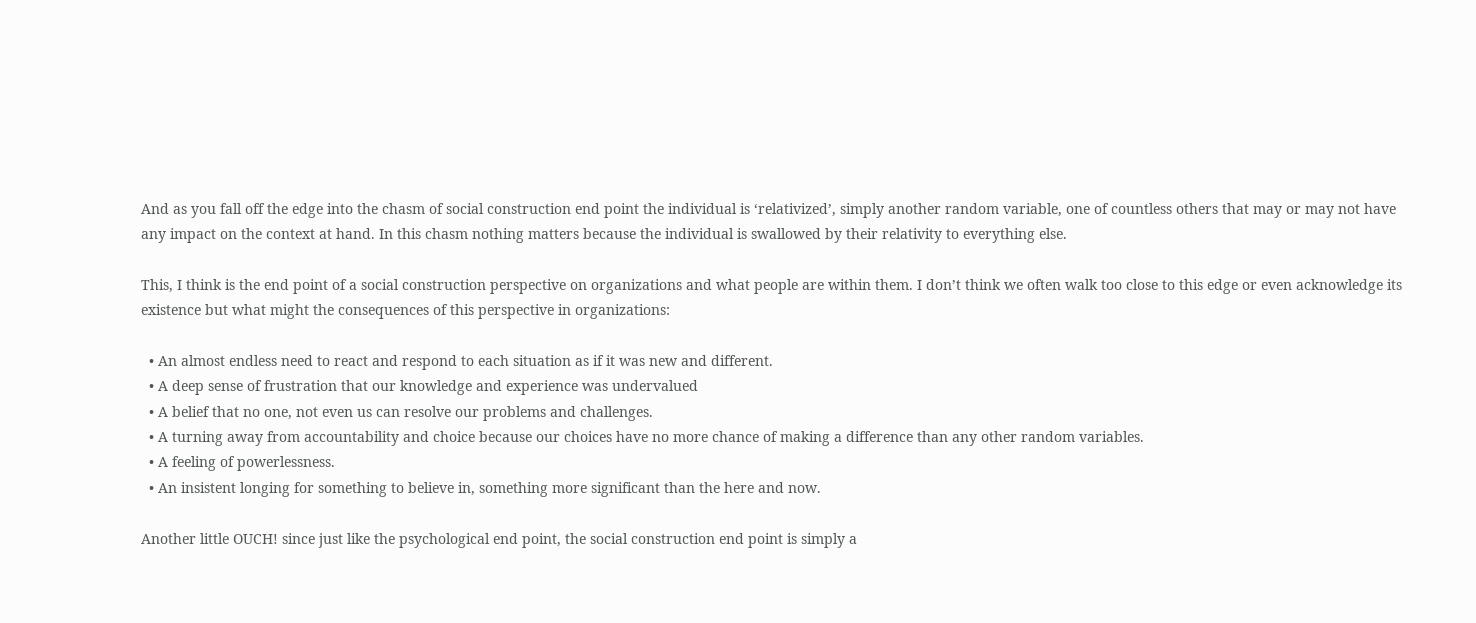And as you fall off the edge into the chasm of social construction end point the individual is ‘relativized’, simply another random variable, one of countless others that may or may not have any impact on the context at hand. In this chasm nothing matters because the individual is swallowed by their relativity to everything else.

This, I think is the end point of a social construction perspective on organizations and what people are within them. I don’t think we often walk too close to this edge or even acknowledge its existence but what might the consequences of this perspective in organizations:

  • An almost endless need to react and respond to each situation as if it was new and different.
  • A deep sense of frustration that our knowledge and experience was undervalued
  • A belief that no one, not even us can resolve our problems and challenges.
  • A turning away from accountability and choice because our choices have no more chance of making a difference than any other random variables.
  • A feeling of powerlessness.
  • An insistent longing for something to believe in, something more significant than the here and now.

Another little OUCH! since just like the psychological end point, the social construction end point is simply a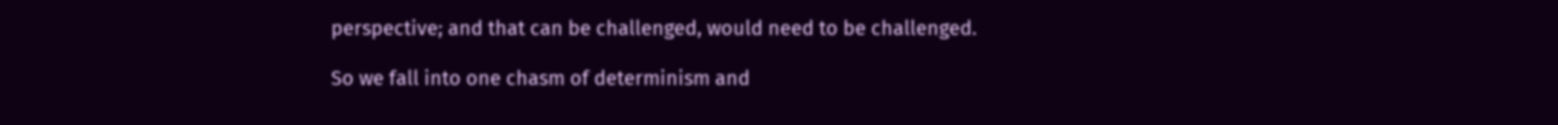perspective; and that can be challenged, would need to be challenged.

So we fall into one chasm of determinism and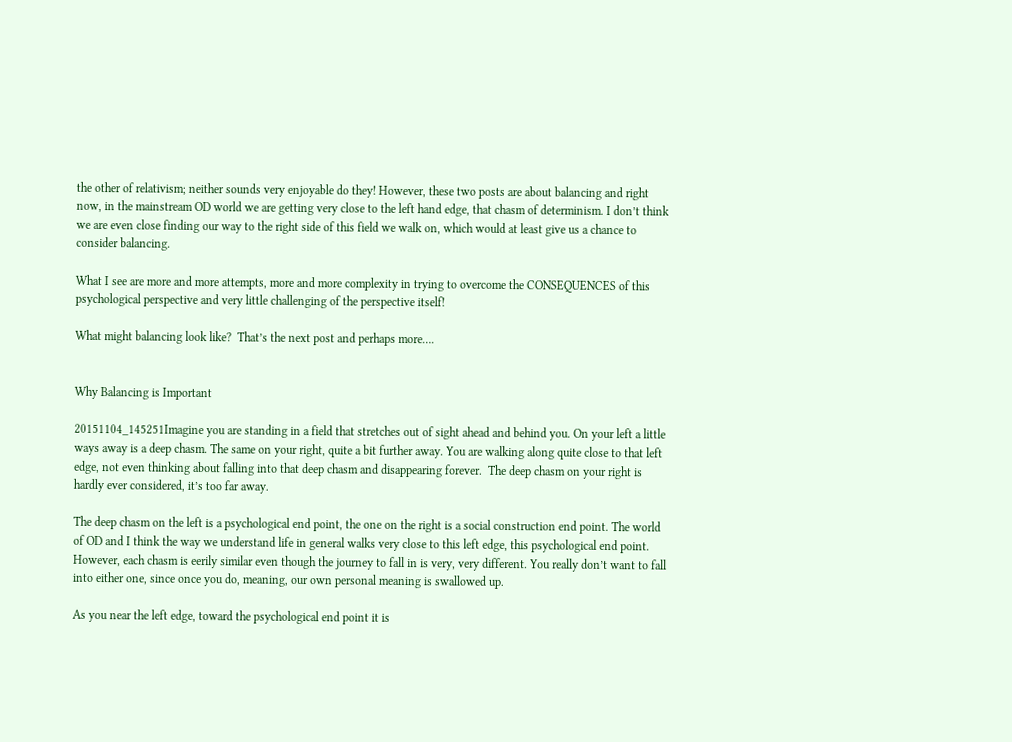the other of relativism; neither sounds very enjoyable do they! However, these two posts are about balancing and right now, in the mainstream OD world we are getting very close to the left hand edge, that chasm of determinism. I don’t think we are even close finding our way to the right side of this field we walk on, which would at least give us a chance to consider balancing.

What I see are more and more attempts, more and more complexity in trying to overcome the CONSEQUENCES of this psychological perspective and very little challenging of the perspective itself!

What might balancing look like?  That’s the next post and perhaps more….


Why Balancing is Important

20151104_145251Imagine you are standing in a field that stretches out of sight ahead and behind you. On your left a little ways away is a deep chasm. The same on your right, quite a bit further away. You are walking along quite close to that left edge, not even thinking about falling into that deep chasm and disappearing forever.  The deep chasm on your right is hardly ever considered, it’s too far away.

The deep chasm on the left is a psychological end point, the one on the right is a social construction end point. The world of OD and I think the way we understand life in general walks very close to this left edge, this psychological end point. However, each chasm is eerily similar even though the journey to fall in is very, very different. You really don’t want to fall into either one, since once you do, meaning, our own personal meaning is swallowed up.

As you near the left edge, toward the psychological end point it is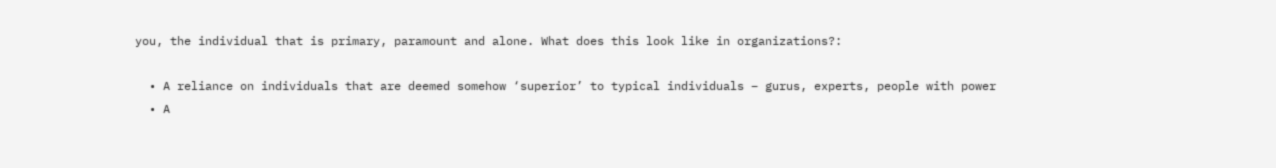you, the individual that is primary, paramount and alone. What does this look like in organizations?:

  • A reliance on individuals that are deemed somehow ‘superior’ to typical individuals – gurus, experts, people with power
  • A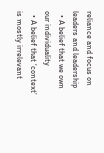reliance and focus on leaders and leadership
  • A belief that we own our individuality
  • A belief that ‘context’ is mostly irrelevant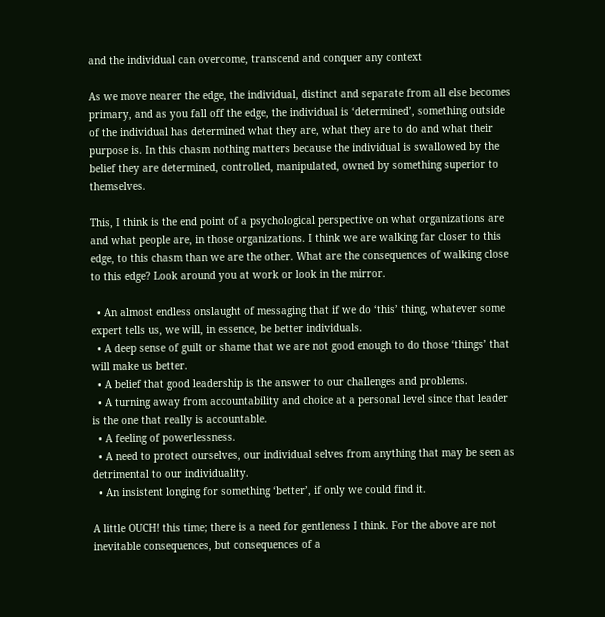and the individual can overcome, transcend and conquer any context

As we move nearer the edge, the individual, distinct and separate from all else becomes primary, and as you fall off the edge, the individual is ‘determined’, something outside of the individual has determined what they are, what they are to do and what their purpose is. In this chasm nothing matters because the individual is swallowed by the belief they are determined, controlled, manipulated, owned by something superior to themselves.

This, I think is the end point of a psychological perspective on what organizations are and what people are, in those organizations. I think we are walking far closer to this edge, to this chasm than we are the other. What are the consequences of walking close to this edge? Look around you at work or look in the mirror.

  • An almost endless onslaught of messaging that if we do ‘this’ thing, whatever some expert tells us, we will, in essence, be better individuals.
  • A deep sense of guilt or shame that we are not good enough to do those ‘things’ that will make us better.
  • A belief that good leadership is the answer to our challenges and problems.
  • A turning away from accountability and choice at a personal level since that leader is the one that really is accountable.
  • A feeling of powerlessness.
  • A need to protect ourselves, our individual selves from anything that may be seen as detrimental to our individuality.
  • An insistent longing for something ‘better’, if only we could find it.

A little OUCH! this time; there is a need for gentleness I think. For the above are not inevitable consequences, but consequences of a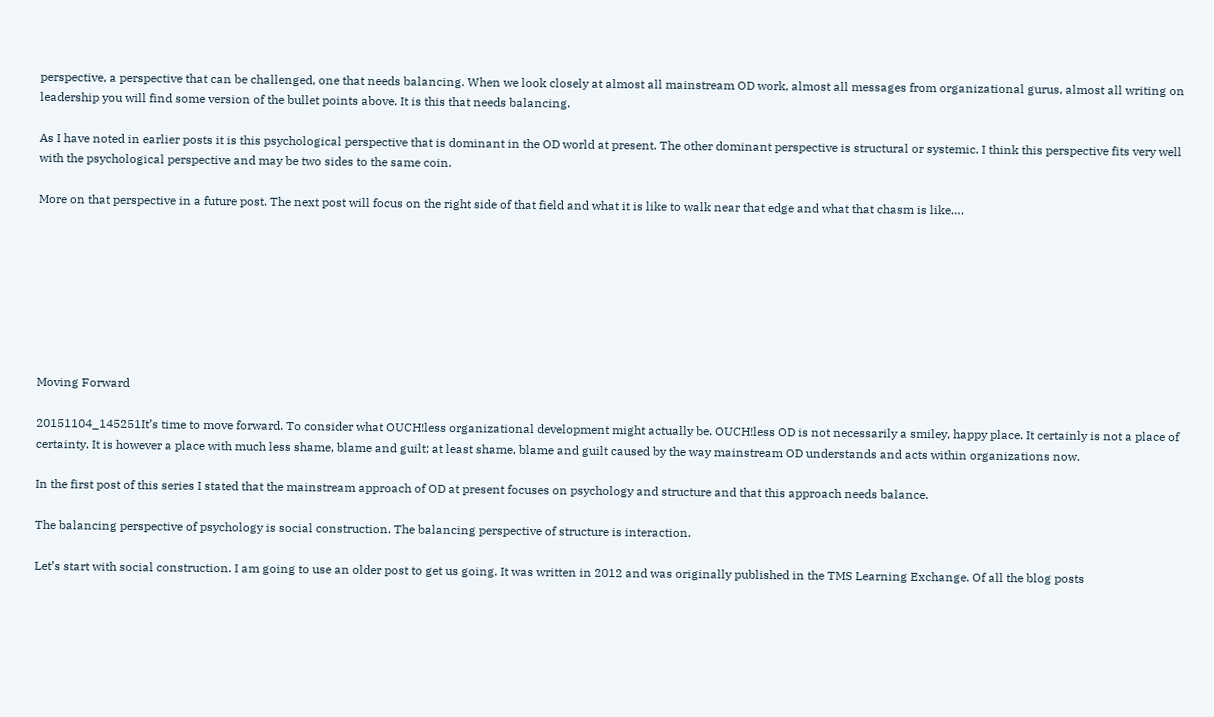perspective, a perspective that can be challenged, one that needs balancing. When we look closely at almost all mainstream OD work, almost all messages from organizational gurus, almost all writing on leadership you will find some version of the bullet points above. It is this that needs balancing.

As I have noted in earlier posts it is this psychological perspective that is dominant in the OD world at present. The other dominant perspective is structural or systemic. I think this perspective fits very well with the psychological perspective and may be two sides to the same coin.

More on that perspective in a future post. The next post will focus on the right side of that field and what it is like to walk near that edge and what that chasm is like….








Moving Forward

20151104_145251It’s time to move forward. To consider what OUCH!less organizational development might actually be. OUCH!less OD is not necessarily a smiley, happy place. It certainly is not a place of certainty. It is however a place with much less shame, blame and guilt; at least shame, blame and guilt caused by the way mainstream OD understands and acts within organizations now.

In the first post of this series I stated that the mainstream approach of OD at present focuses on psychology and structure and that this approach needs balance.

The balancing perspective of psychology is social construction. The balancing perspective of structure is interaction.

Let’s start with social construction. I am going to use an older post to get us going. It was written in 2012 and was originally published in the TMS Learning Exchange. Of all the blog posts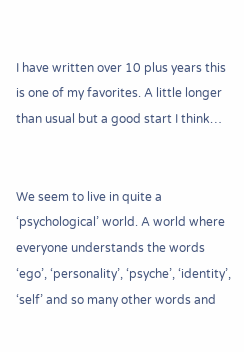I have written over 10 plus years this is one of my favorites. A little longer than usual but a good start I think…


We seem to live in quite a ‘psychological’ world. A world where everyone understands the words ‘ego’, ‘personality’, ‘psyche’, ‘identity’, ‘self’ and so many other words and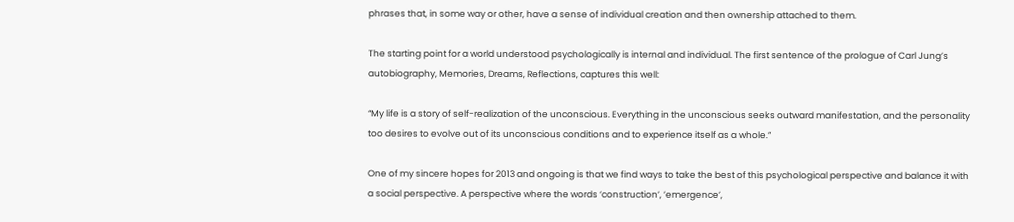phrases that, in some way or other, have a sense of individual creation and then ownership attached to them.

The starting point for a world understood psychologically is internal and individual. The first sentence of the prologue of Carl Jung’s autobiography, Memories, Dreams, Reflections, captures this well:

“My life is a story of self-realization of the unconscious. Everything in the unconscious seeks outward manifestation, and the personality too desires to evolve out of its unconscious conditions and to experience itself as a whole.”

One of my sincere hopes for 2013 and ongoing is that we find ways to take the best of this psychological perspective and balance it with a social perspective. A perspective where the words ‘construction’, ’emergence’,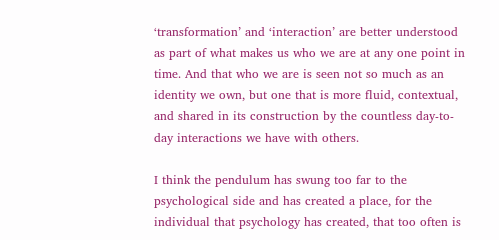‘transformation’ and ‘interaction’ are better understood as part of what makes us who we are at any one point in time. And that who we are is seen not so much as an identity we own, but one that is more fluid, contextual, and shared in its construction by the countless day-to-day interactions we have with others.

I think the pendulum has swung too far to the psychological side and has created a place, for the individual that psychology has created, that too often is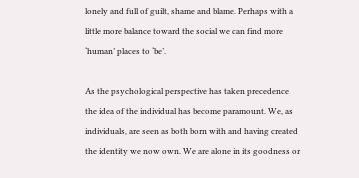lonely and full of guilt, shame and blame. Perhaps with a little more balance toward the social we can find more ‘human’ places to ‘be’.

As the psychological perspective has taken precedence the idea of the individual has become paramount. We, as individuals, are seen as both born with and having created the identity we now own. We are alone in its goodness or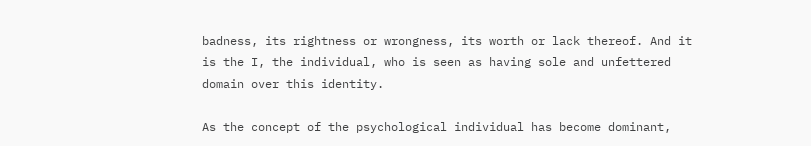badness, its rightness or wrongness, its worth or lack thereof. And it is the I, the individual, who is seen as having sole and unfettered domain over this identity.

As the concept of the psychological individual has become dominant,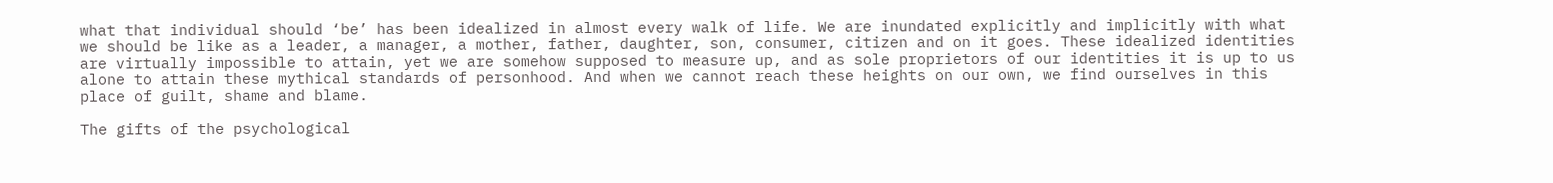what that individual should ‘be’ has been idealized in almost every walk of life. We are inundated explicitly and implicitly with what we should be like as a leader, a manager, a mother, father, daughter, son, consumer, citizen and on it goes. These idealized identities are virtually impossible to attain, yet we are somehow supposed to measure up, and as sole proprietors of our identities it is up to us alone to attain these mythical standards of personhood. And when we cannot reach these heights on our own, we find ourselves in this place of guilt, shame and blame.

The gifts of the psychological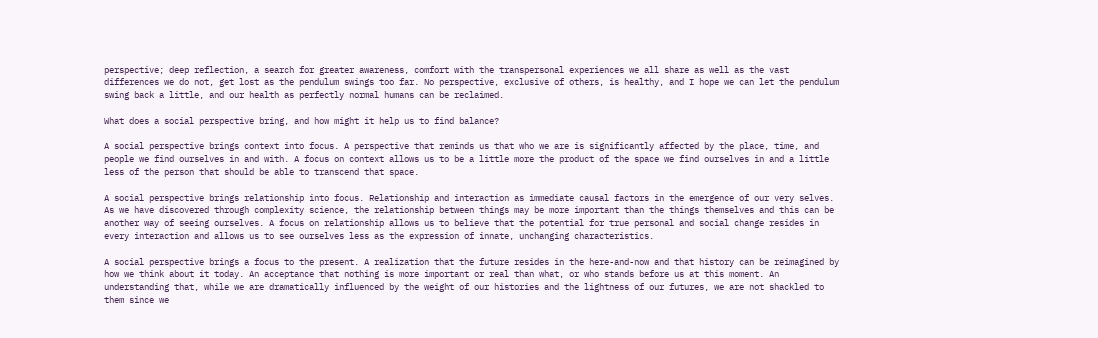perspective; deep reflection, a search for greater awareness, comfort with the transpersonal experiences we all share as well as the vast differences we do not, get lost as the pendulum swings too far. No perspective, exclusive of others, is healthy, and I hope we can let the pendulum swing back a little, and our health as perfectly normal humans can be reclaimed.

What does a social perspective bring, and how might it help us to find balance?

A social perspective brings context into focus. A perspective that reminds us that who we are is significantly affected by the place, time, and people we find ourselves in and with. A focus on context allows us to be a little more the product of the space we find ourselves in and a little less of the person that should be able to transcend that space.

A social perspective brings relationship into focus. Relationship and interaction as immediate causal factors in the emergence of our very selves. As we have discovered through complexity science, the relationship between things may be more important than the things themselves and this can be another way of seeing ourselves. A focus on relationship allows us to believe that the potential for true personal and social change resides in every interaction and allows us to see ourselves less as the expression of innate, unchanging characteristics.

A social perspective brings a focus to the present. A realization that the future resides in the here-and-now and that history can be reimagined by how we think about it today. An acceptance that nothing is more important or real than what, or who stands before us at this moment. An understanding that, while we are dramatically influenced by the weight of our histories and the lightness of our futures, we are not shackled to them since we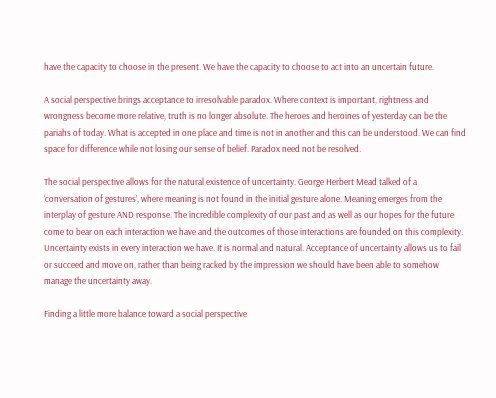have the capacity to choose in the present. We have the capacity to choose to act into an uncertain future.

A social perspective brings acceptance to irresolvable paradox. Where context is important, rightness and wrongness become more relative, truth is no longer absolute. The heroes and heroines of yesterday can be the pariahs of today. What is accepted in one place and time is not in another and this can be understood. We can find space for difference while not losing our sense of belief. Paradox need not be resolved.

The social perspective allows for the natural existence of uncertainty. George Herbert Mead talked of a ‘conversation of gestures’, where meaning is not found in the initial gesture alone. Meaning emerges from the interplay of gesture AND response. The incredible complexity of our past and as well as our hopes for the future come to bear on each interaction we have and the outcomes of those interactions are founded on this complexity. Uncertainty exists in every interaction we have. It is normal and natural. Acceptance of uncertainty allows us to fail or succeed and move on, rather than being racked by the impression we should have been able to somehow manage the uncertainty away.

Finding a little more balance toward a social perspective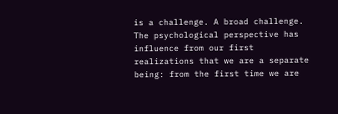is a challenge. A broad challenge. The psychological perspective has influence from our first realizations that we are a separate being: from the first time we are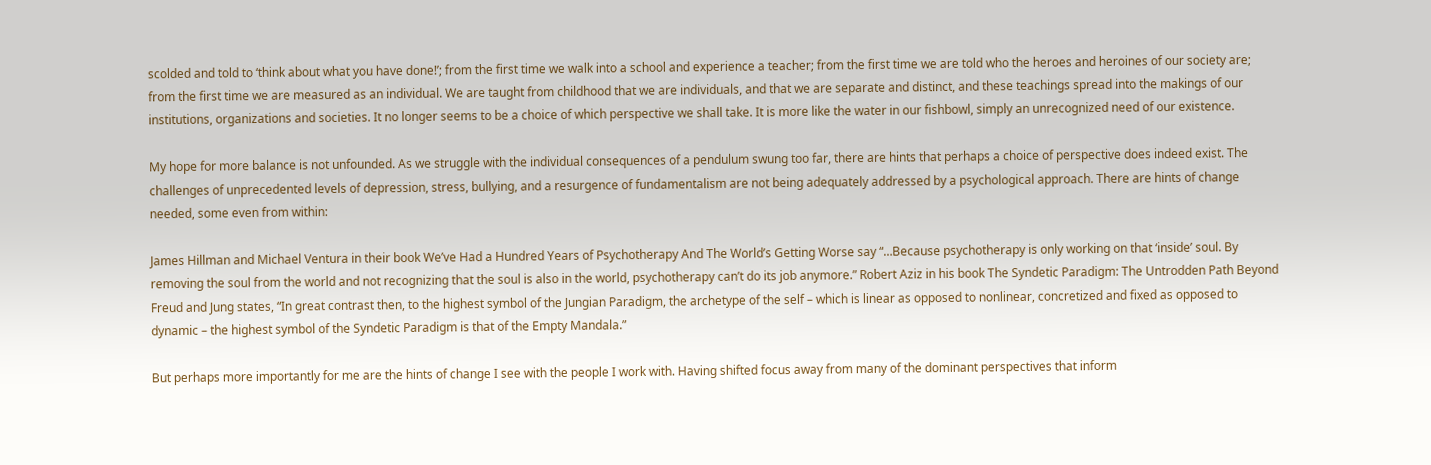scolded and told to ‘think about what you have done!’; from the first time we walk into a school and experience a teacher; from the first time we are told who the heroes and heroines of our society are; from the first time we are measured as an individual. We are taught from childhood that we are individuals, and that we are separate and distinct, and these teachings spread into the makings of our institutions, organizations and societies. It no longer seems to be a choice of which perspective we shall take. It is more like the water in our fishbowl, simply an unrecognized need of our existence.

My hope for more balance is not unfounded. As we struggle with the individual consequences of a pendulum swung too far, there are hints that perhaps a choice of perspective does indeed exist. The challenges of unprecedented levels of depression, stress, bullying, and a resurgence of fundamentalism are not being adequately addressed by a psychological approach. There are hints of change needed, some even from within:

James Hillman and Michael Ventura in their book We’ve Had a Hundred Years of Psychotherapy And The World’s Getting Worse say “…Because psychotherapy is only working on that ‘inside’ soul. By removing the soul from the world and not recognizing that the soul is also in the world, psychotherapy can’t do its job anymore.” Robert Aziz in his book The Syndetic Paradigm: The Untrodden Path Beyond Freud and Jung states, “In great contrast then, to the highest symbol of the Jungian Paradigm, the archetype of the self – which is linear as opposed to nonlinear, concretized and fixed as opposed to dynamic – the highest symbol of the Syndetic Paradigm is that of the Empty Mandala.”

But perhaps more importantly for me are the hints of change I see with the people I work with. Having shifted focus away from many of the dominant perspectives that inform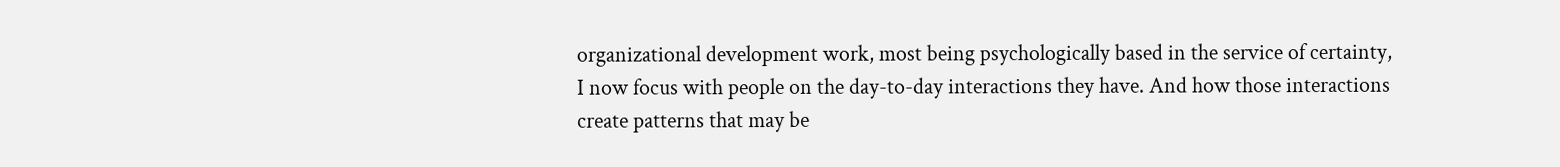organizational development work, most being psychologically based in the service of certainty, I now focus with people on the day-to-day interactions they have. And how those interactions create patterns that may be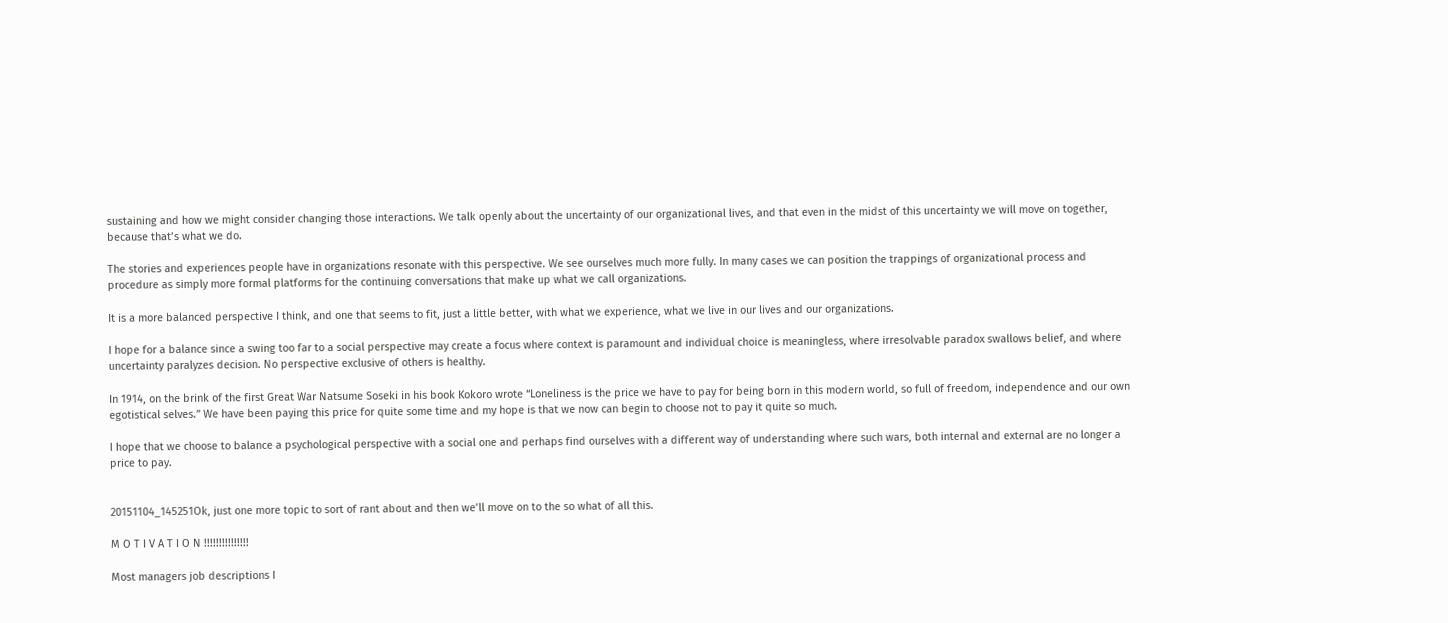sustaining and how we might consider changing those interactions. We talk openly about the uncertainty of our organizational lives, and that even in the midst of this uncertainty we will move on together, because that’s what we do.

The stories and experiences people have in organizations resonate with this perspective. We see ourselves much more fully. In many cases we can position the trappings of organizational process and procedure as simply more formal platforms for the continuing conversations that make up what we call organizations.

It is a more balanced perspective I think, and one that seems to fit, just a little better, with what we experience, what we live in our lives and our organizations.

I hope for a balance since a swing too far to a social perspective may create a focus where context is paramount and individual choice is meaningless, where irresolvable paradox swallows belief, and where uncertainty paralyzes decision. No perspective exclusive of others is healthy.

In 1914, on the brink of the first Great War Natsume Soseki in his book Kokoro wrote “Loneliness is the price we have to pay for being born in this modern world, so full of freedom, independence and our own egotistical selves.” We have been paying this price for quite some time and my hope is that we now can begin to choose not to pay it quite so much.

I hope that we choose to balance a psychological perspective with a social one and perhaps find ourselves with a different way of understanding where such wars, both internal and external are no longer a price to pay.


20151104_145251Ok, just one more topic to sort of rant about and then we’ll move on to the so what of all this.

M O T I V A T I O N !!!!!!!!!!!!!!!

Most managers job descriptions I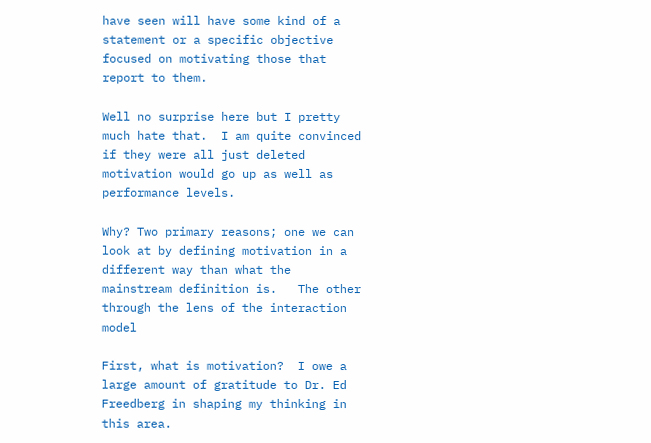have seen will have some kind of a statement or a specific objective focused on motivating those that report to them.

Well no surprise here but I pretty much hate that.  I am quite convinced if they were all just deleted motivation would go up as well as performance levels.

Why? Two primary reasons; one we can look at by defining motivation in a different way than what the mainstream definition is.   The other through the lens of the interaction model

First, what is motivation?  I owe a large amount of gratitude to Dr. Ed Freedberg in shaping my thinking in this area.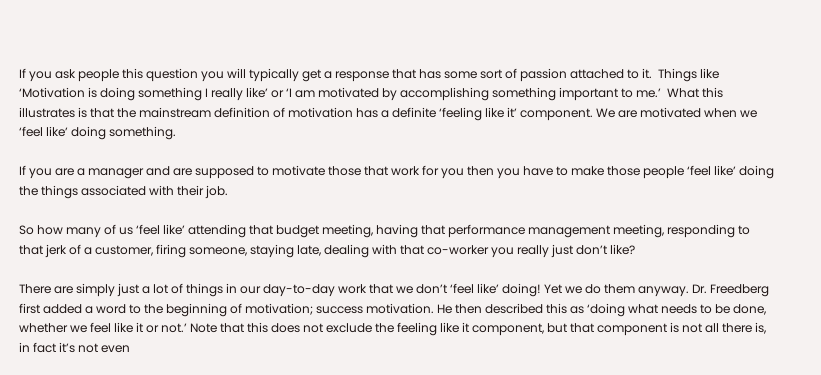If you ask people this question you will typically get a response that has some sort of passion attached to it.  Things like ‘Motivation is doing something I really like’ or ‘I am motivated by accomplishing something important to me.’  What this illustrates is that the mainstream definition of motivation has a definite ‘feeling like it’ component. We are motivated when we ‘feel like’ doing something.

If you are a manager and are supposed to motivate those that work for you then you have to make those people ‘feel like’ doing the things associated with their job.

So how many of us ‘feel like’ attending that budget meeting, having that performance management meeting, responding to that jerk of a customer, firing someone, staying late, dealing with that co-worker you really just don’t like?

There are simply just a lot of things in our day-to-day work that we don’t ‘feel like’ doing! Yet we do them anyway. Dr. Freedberg first added a word to the beginning of motivation; success motivation. He then described this as ‘doing what needs to be done, whether we feel like it or not.’ Note that this does not exclude the feeling like it component, but that component is not all there is, in fact it’s not even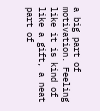a big part of motivation. Feeling like it is kind of like a gift, a neat part of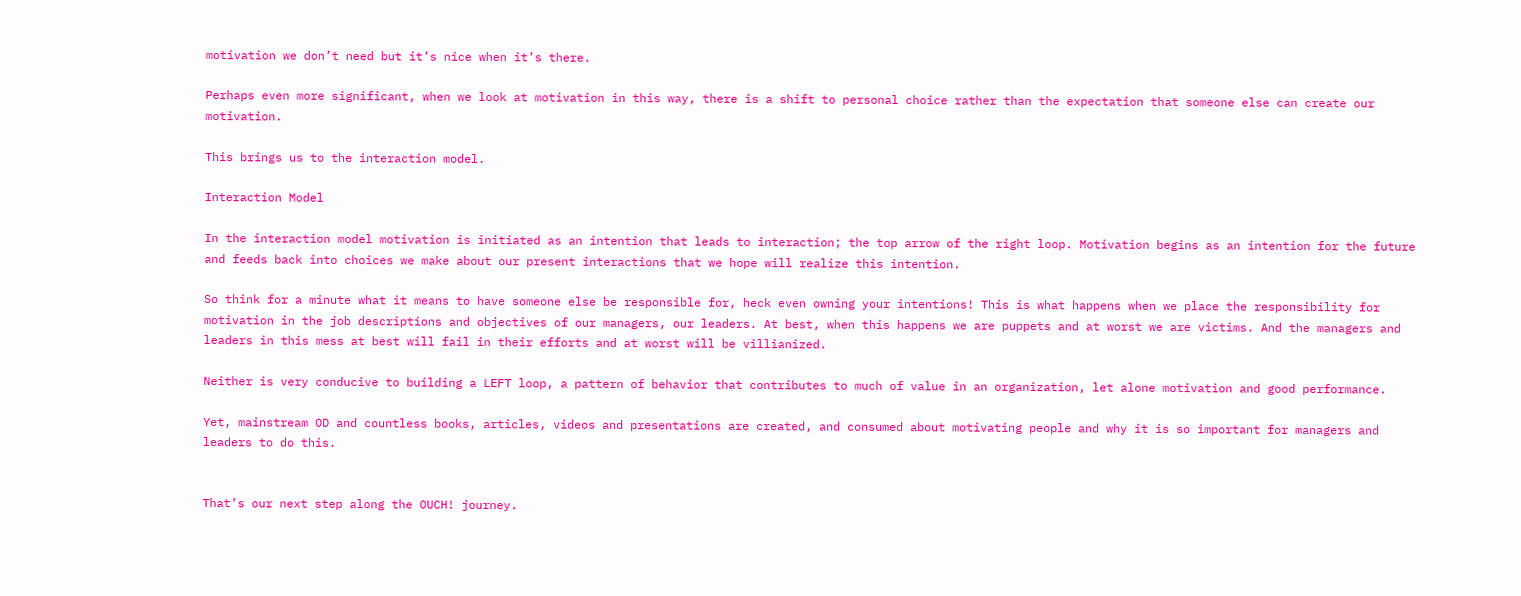motivation we don’t need but it’s nice when it’s there.

Perhaps even more significant, when we look at motivation in this way, there is a shift to personal choice rather than the expectation that someone else can create our motivation.

This brings us to the interaction model.

Interaction Model

In the interaction model motivation is initiated as an intention that leads to interaction; the top arrow of the right loop. Motivation begins as an intention for the future and feeds back into choices we make about our present interactions that we hope will realize this intention.

So think for a minute what it means to have someone else be responsible for, heck even owning your intentions! This is what happens when we place the responsibility for motivation in the job descriptions and objectives of our managers, our leaders. At best, when this happens we are puppets and at worst we are victims. And the managers and leaders in this mess at best will fail in their efforts and at worst will be villianized.

Neither is very conducive to building a LEFT loop, a pattern of behavior that contributes to much of value in an organization, let alone motivation and good performance.

Yet, mainstream OD and countless books, articles, videos and presentations are created, and consumed about motivating people and why it is so important for managers and leaders to do this.


That’s our next step along the OUCH! journey.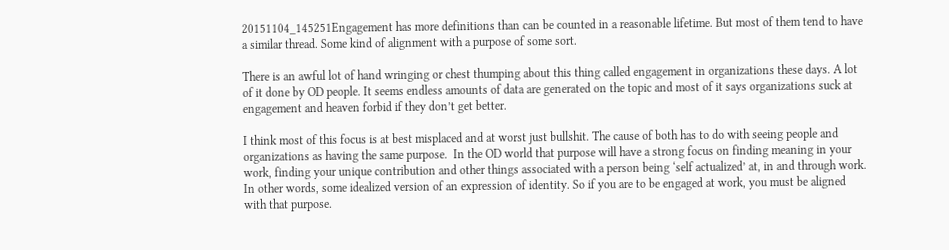20151104_145251Engagement has more definitions than can be counted in a reasonable lifetime. But most of them tend to have a similar thread. Some kind of alignment with a purpose of some sort.

There is an awful lot of hand wringing or chest thumping about this thing called engagement in organizations these days. A lot of it done by OD people. It seems endless amounts of data are generated on the topic and most of it says organizations suck at engagement and heaven forbid if they don’t get better.

I think most of this focus is at best misplaced and at worst just bullshit. The cause of both has to do with seeing people and organizations as having the same purpose.  In the OD world that purpose will have a strong focus on finding meaning in your work, finding your unique contribution and other things associated with a person being ‘self actualized’ at, in and through work. In other words, some idealized version of an expression of identity. So if you are to be engaged at work, you must be aligned with that purpose.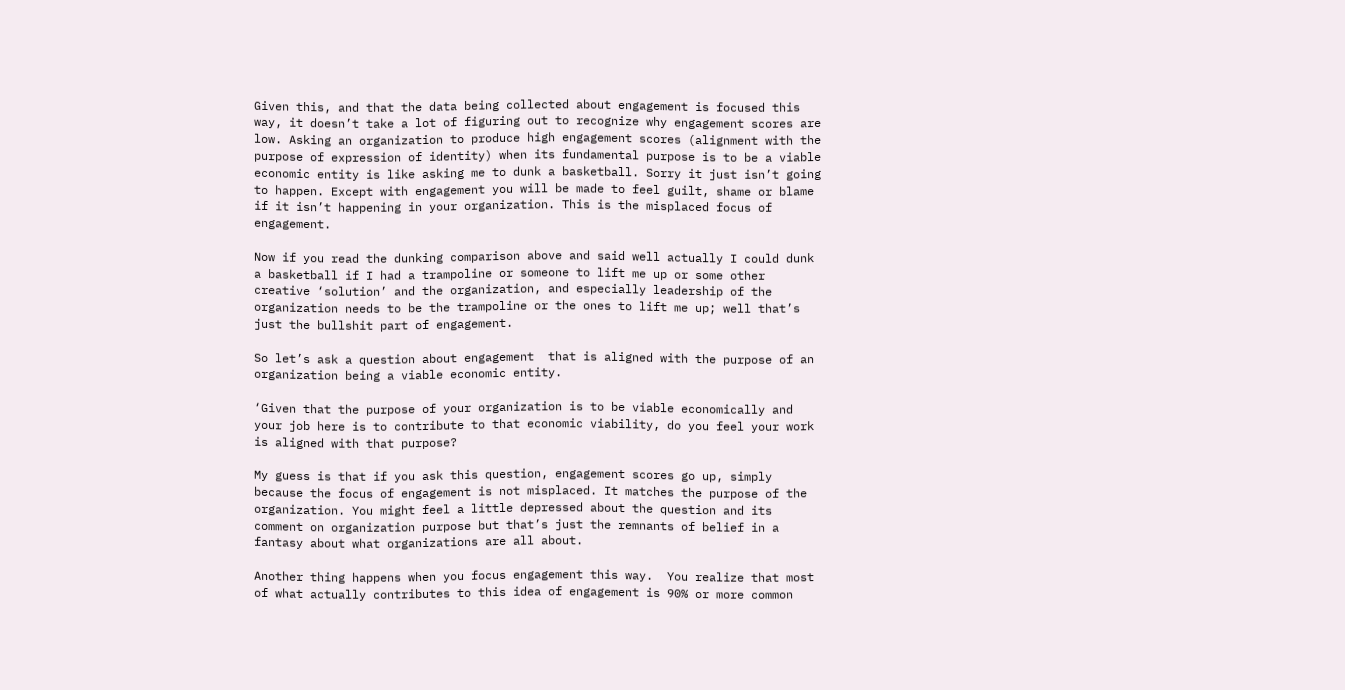Given this, and that the data being collected about engagement is focused this way, it doesn’t take a lot of figuring out to recognize why engagement scores are low. Asking an organization to produce high engagement scores (alignment with the purpose of expression of identity) when its fundamental purpose is to be a viable economic entity is like asking me to dunk a basketball. Sorry it just isn’t going to happen. Except with engagement you will be made to feel guilt, shame or blame if it isn’t happening in your organization. This is the misplaced focus of engagement.

Now if you read the dunking comparison above and said well actually I could dunk a basketball if I had a trampoline or someone to lift me up or some other creative ‘solution’ and the organization, and especially leadership of the organization needs to be the trampoline or the ones to lift me up; well that’s just the bullshit part of engagement.

So let’s ask a question about engagement  that is aligned with the purpose of an organization being a viable economic entity.

‘Given that the purpose of your organization is to be viable economically and your job here is to contribute to that economic viability, do you feel your work is aligned with that purpose?

My guess is that if you ask this question, engagement scores go up, simply because the focus of engagement is not misplaced. It matches the purpose of the organization. You might feel a little depressed about the question and its comment on organization purpose but that’s just the remnants of belief in a fantasy about what organizations are all about.

Another thing happens when you focus engagement this way.  You realize that most of what actually contributes to this idea of engagement is 90% or more common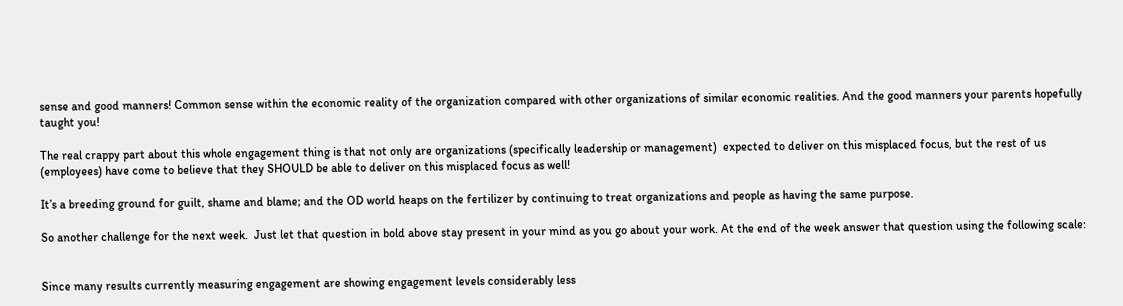sense and good manners! Common sense within the economic reality of the organization compared with other organizations of similar economic realities. And the good manners your parents hopefully taught you!

The real crappy part about this whole engagement thing is that not only are organizations (specifically leadership or management)  expected to deliver on this misplaced focus, but the rest of us (employees) have come to believe that they SHOULD be able to deliver on this misplaced focus as well!

It’s a breeding ground for guilt, shame and blame; and the OD world heaps on the fertilizer by continuing to treat organizations and people as having the same purpose.

So another challenge for the next week.  Just let that question in bold above stay present in your mind as you go about your work. At the end of the week answer that question using the following scale:


Since many results currently measuring engagement are showing engagement levels considerably less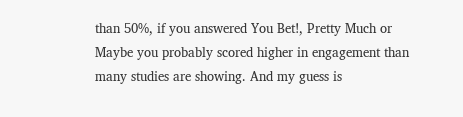than 50%, if you answered You Bet!, Pretty Much or Maybe you probably scored higher in engagement than many studies are showing. And my guess is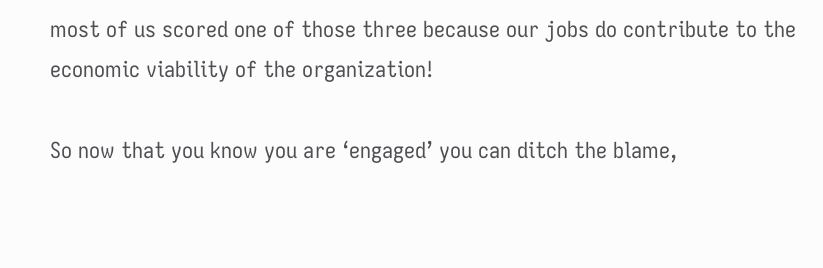most of us scored one of those three because our jobs do contribute to the economic viability of the organization!

So now that you know you are ‘engaged’ you can ditch the blame,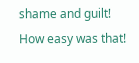shame and guilt! How easy was that!